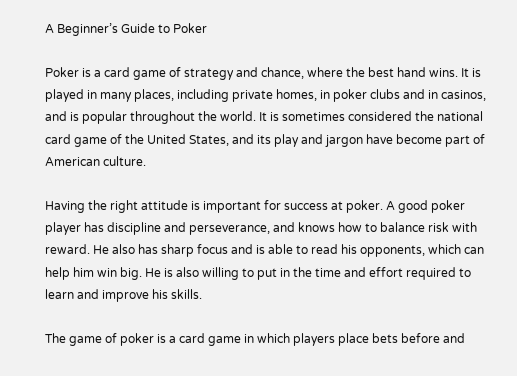A Beginner’s Guide to Poker

Poker is a card game of strategy and chance, where the best hand wins. It is played in many places, including private homes, in poker clubs and in casinos, and is popular throughout the world. It is sometimes considered the national card game of the United States, and its play and jargon have become part of American culture.

Having the right attitude is important for success at poker. A good poker player has discipline and perseverance, and knows how to balance risk with reward. He also has sharp focus and is able to read his opponents, which can help him win big. He is also willing to put in the time and effort required to learn and improve his skills.

The game of poker is a card game in which players place bets before and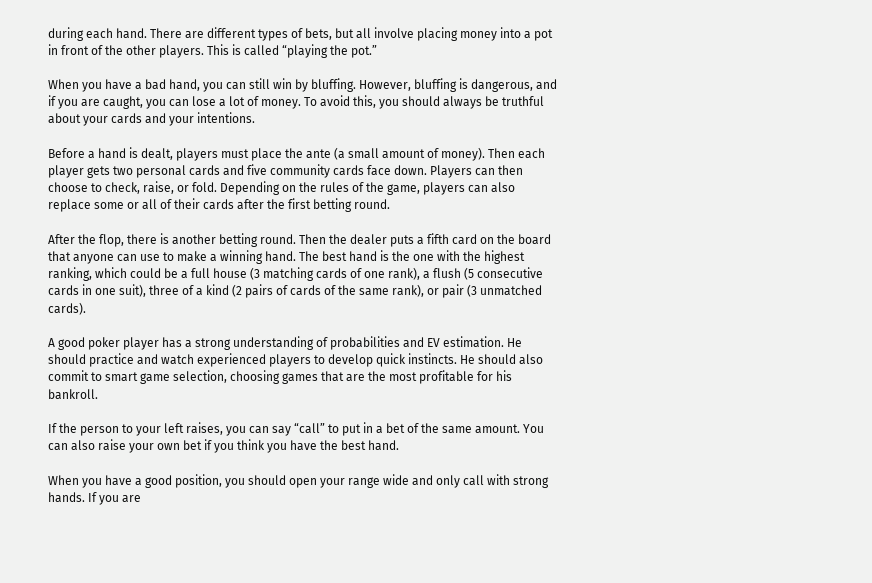during each hand. There are different types of bets, but all involve placing money into a pot in front of the other players. This is called “playing the pot.”

When you have a bad hand, you can still win by bluffing. However, bluffing is dangerous, and if you are caught, you can lose a lot of money. To avoid this, you should always be truthful about your cards and your intentions.

Before a hand is dealt, players must place the ante (a small amount of money). Then each player gets two personal cards and five community cards face down. Players can then choose to check, raise, or fold. Depending on the rules of the game, players can also replace some or all of their cards after the first betting round.

After the flop, there is another betting round. Then the dealer puts a fifth card on the board that anyone can use to make a winning hand. The best hand is the one with the highest ranking, which could be a full house (3 matching cards of one rank), a flush (5 consecutive cards in one suit), three of a kind (2 pairs of cards of the same rank), or pair (3 unmatched cards).

A good poker player has a strong understanding of probabilities and EV estimation. He should practice and watch experienced players to develop quick instincts. He should also commit to smart game selection, choosing games that are the most profitable for his bankroll.

If the person to your left raises, you can say “call” to put in a bet of the same amount. You can also raise your own bet if you think you have the best hand.

When you have a good position, you should open your range wide and only call with strong hands. If you are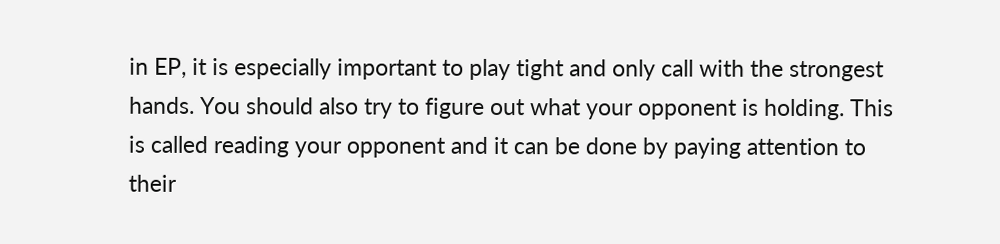in EP, it is especially important to play tight and only call with the strongest hands. You should also try to figure out what your opponent is holding. This is called reading your opponent and it can be done by paying attention to their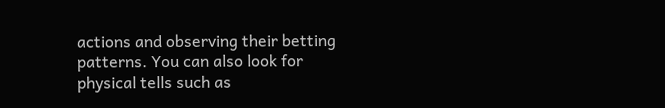actions and observing their betting patterns. You can also look for physical tells such as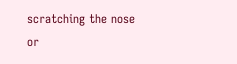scratching the nose or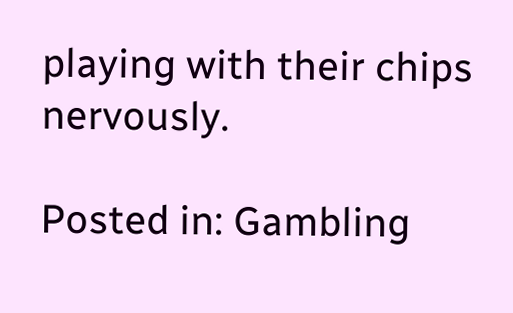playing with their chips nervously.

Posted in: Gambling